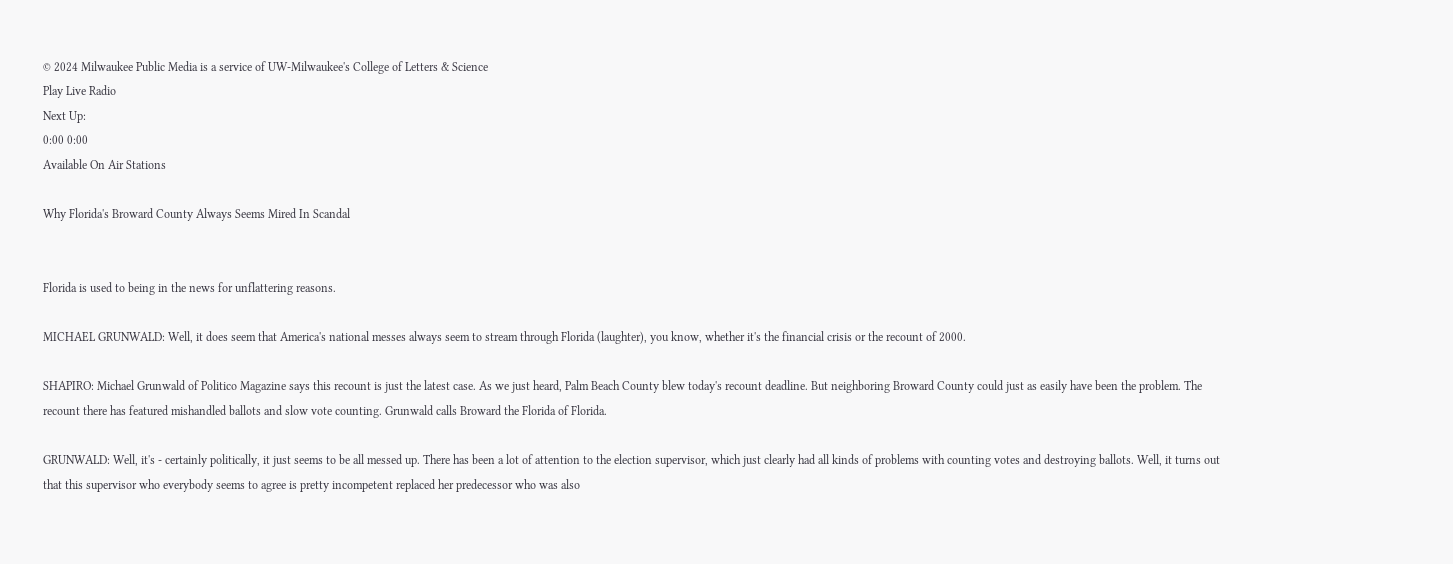© 2024 Milwaukee Public Media is a service of UW-Milwaukee's College of Letters & Science
Play Live Radio
Next Up:
0:00 0:00
Available On Air Stations

Why Florida's Broward County Always Seems Mired In Scandal


Florida is used to being in the news for unflattering reasons.

MICHAEL GRUNWALD: Well, it does seem that America's national messes always seem to stream through Florida (laughter), you know, whether it's the financial crisis or the recount of 2000.

SHAPIRO: Michael Grunwald of Politico Magazine says this recount is just the latest case. As we just heard, Palm Beach County blew today's recount deadline. But neighboring Broward County could just as easily have been the problem. The recount there has featured mishandled ballots and slow vote counting. Grunwald calls Broward the Florida of Florida.

GRUNWALD: Well, it's - certainly politically, it just seems to be all messed up. There has been a lot of attention to the election supervisor, which just clearly had all kinds of problems with counting votes and destroying ballots. Well, it turns out that this supervisor who everybody seems to agree is pretty incompetent replaced her predecessor who was also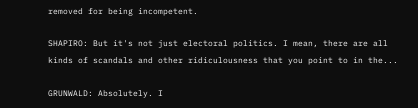removed for being incompetent.

SHAPIRO: But it's not just electoral politics. I mean, there are all kinds of scandals and other ridiculousness that you point to in the...

GRUNWALD: Absolutely. I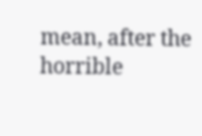mean, after the horrible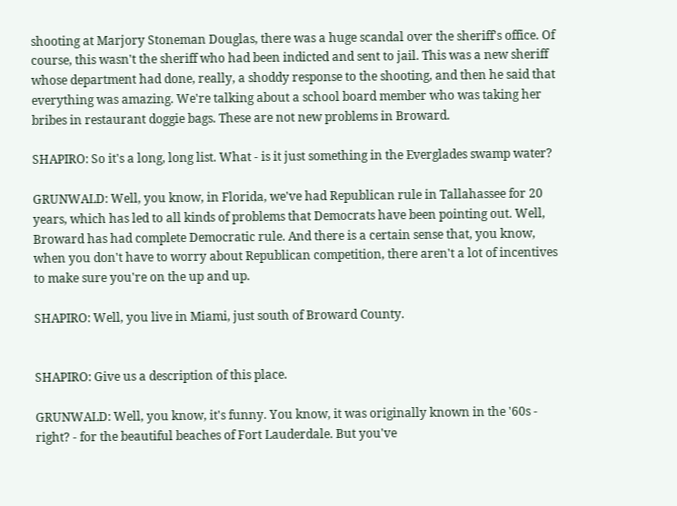shooting at Marjory Stoneman Douglas, there was a huge scandal over the sheriff's office. Of course, this wasn't the sheriff who had been indicted and sent to jail. This was a new sheriff whose department had done, really, a shoddy response to the shooting, and then he said that everything was amazing. We're talking about a school board member who was taking her bribes in restaurant doggie bags. These are not new problems in Broward.

SHAPIRO: So it's a long, long list. What - is it just something in the Everglades swamp water?

GRUNWALD: Well, you know, in Florida, we've had Republican rule in Tallahassee for 20 years, which has led to all kinds of problems that Democrats have been pointing out. Well, Broward has had complete Democratic rule. And there is a certain sense that, you know, when you don't have to worry about Republican competition, there aren't a lot of incentives to make sure you're on the up and up.

SHAPIRO: Well, you live in Miami, just south of Broward County.


SHAPIRO: Give us a description of this place.

GRUNWALD: Well, you know, it's funny. You know, it was originally known in the '60s - right? - for the beautiful beaches of Fort Lauderdale. But you've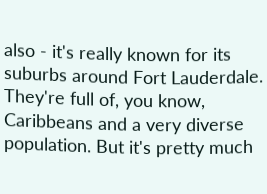also - it's really known for its suburbs around Fort Lauderdale. They're full of, you know, Caribbeans and a very diverse population. But it's pretty much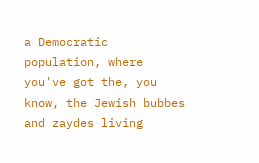a Democratic population, where you've got the, you know, the Jewish bubbes and zaydes living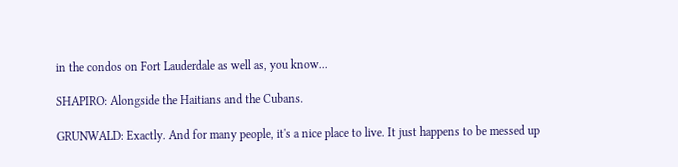in the condos on Fort Lauderdale as well as, you know...

SHAPIRO: Alongside the Haitians and the Cubans.

GRUNWALD: Exactly. And for many people, it's a nice place to live. It just happens to be messed up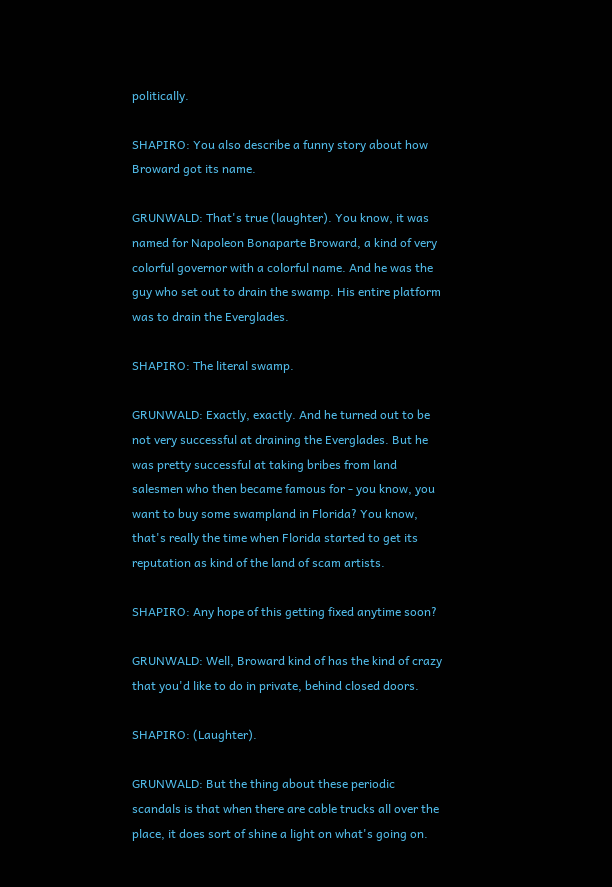politically.

SHAPIRO: You also describe a funny story about how Broward got its name.

GRUNWALD: That's true (laughter). You know, it was named for Napoleon Bonaparte Broward, a kind of very colorful governor with a colorful name. And he was the guy who set out to drain the swamp. His entire platform was to drain the Everglades.

SHAPIRO: The literal swamp.

GRUNWALD: Exactly, exactly. And he turned out to be not very successful at draining the Everglades. But he was pretty successful at taking bribes from land salesmen who then became famous for - you know, you want to buy some swampland in Florida? You know, that's really the time when Florida started to get its reputation as kind of the land of scam artists.

SHAPIRO: Any hope of this getting fixed anytime soon?

GRUNWALD: Well, Broward kind of has the kind of crazy that you'd like to do in private, behind closed doors.

SHAPIRO: (Laughter).

GRUNWALD: But the thing about these periodic scandals is that when there are cable trucks all over the place, it does sort of shine a light on what's going on.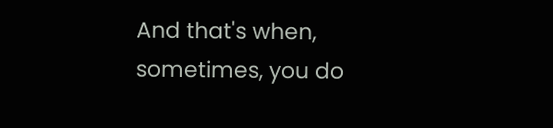And that's when, sometimes, you do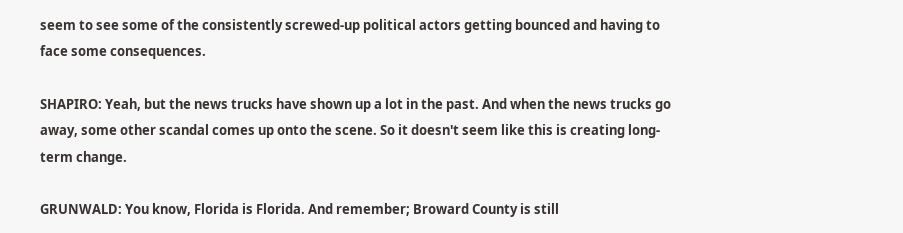seem to see some of the consistently screwed-up political actors getting bounced and having to face some consequences.

SHAPIRO: Yeah, but the news trucks have shown up a lot in the past. And when the news trucks go away, some other scandal comes up onto the scene. So it doesn't seem like this is creating long-term change.

GRUNWALD: You know, Florida is Florida. And remember; Broward County is still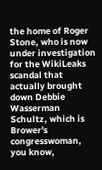the home of Roger Stone, who is now under investigation for the WikiLeaks scandal that actually brought down Debbie Wasserman Schultz, which is Brower's congresswoman, you know,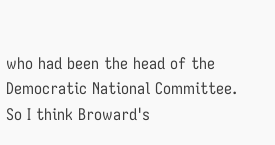who had been the head of the Democratic National Committee. So I think Broward's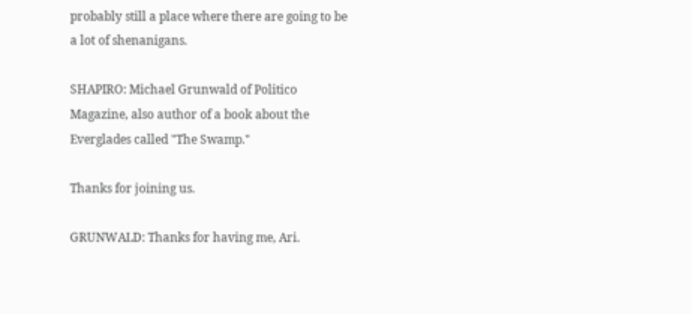probably still a place where there are going to be a lot of shenanigans.

SHAPIRO: Michael Grunwald of Politico Magazine, also author of a book about the Everglades called "The Swamp."

Thanks for joining us.

GRUNWALD: Thanks for having me, Ari.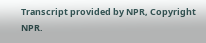Transcript provided by NPR, Copyright NPR.